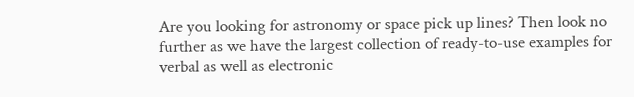Are you looking for astronomy or space pick up lines? Then look no further as we have the largest collection of ready-to-use examples for verbal as well as electronic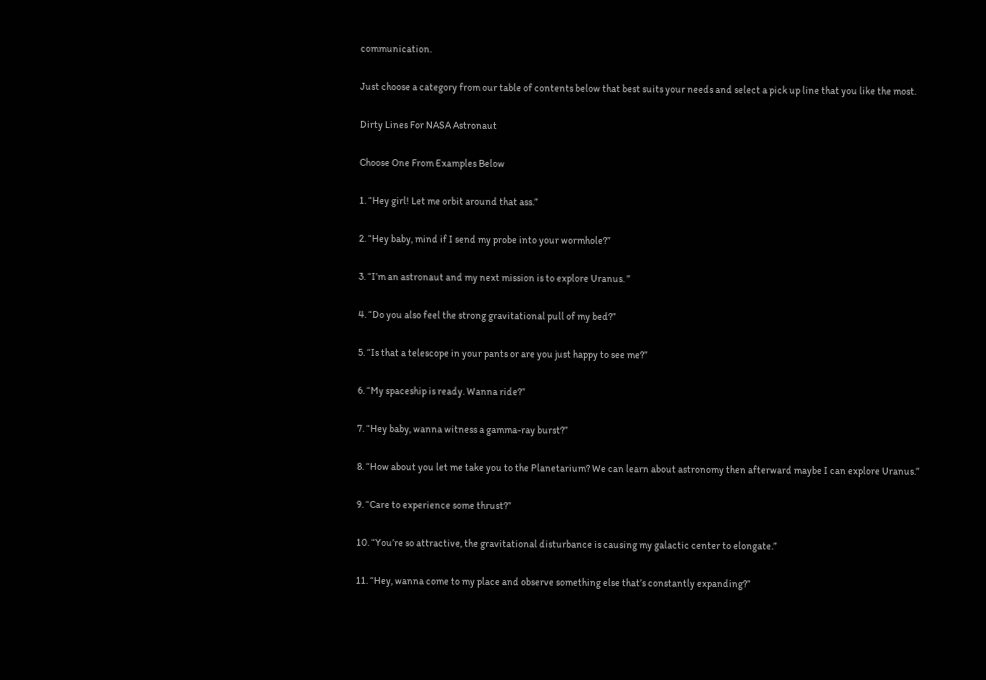communication.

Just choose a category from our table of contents below that best suits your needs and select a pick up line that you like the most.

Dirty Lines For NASA Astronaut

Choose One From Examples Below

1. “Hey girl! Let me orbit around that ass.”

2. “Hey baby, mind if I send my probe into your wormhole?”

3. “I’m an astronaut and my next mission is to explore Uranus. ”

4. “Do you also feel the strong gravitational pull of my bed?”

5. “Is that a telescope in your pants or are you just happy to see me?”

6. “My spaceship is ready. Wanna ride?”

7. “Hey baby, wanna witness a gamma-ray burst?”

8. “How about you let me take you to the Planetarium? We can learn about astronomy then afterward maybe I can explore Uranus.”

9. “Care to experience some thrust?”

10. “You’re so attractive, the gravitational disturbance is causing my galactic center to elongate.”

11. “Hey, wanna come to my place and observe something else that’s constantly expanding?”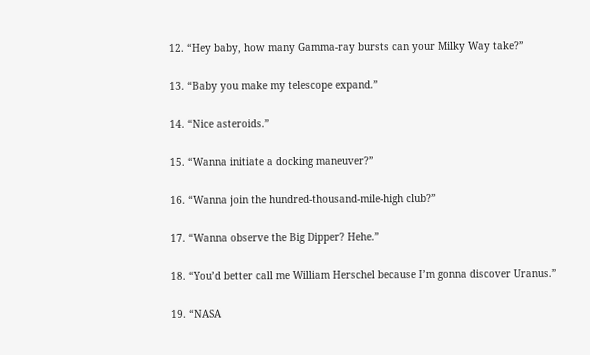12. “Hey baby, how many Gamma-ray bursts can your Milky Way take?”

13. “Baby you make my telescope expand.”

14. “Nice asteroids.”

15. “Wanna initiate a docking maneuver?”

16. “Wanna join the hundred-thousand-mile-high club?”

17. “Wanna observe the Big Dipper? Hehe.”

18. “You’d better call me William Herschel because I’m gonna discover Uranus.”

19. “NASA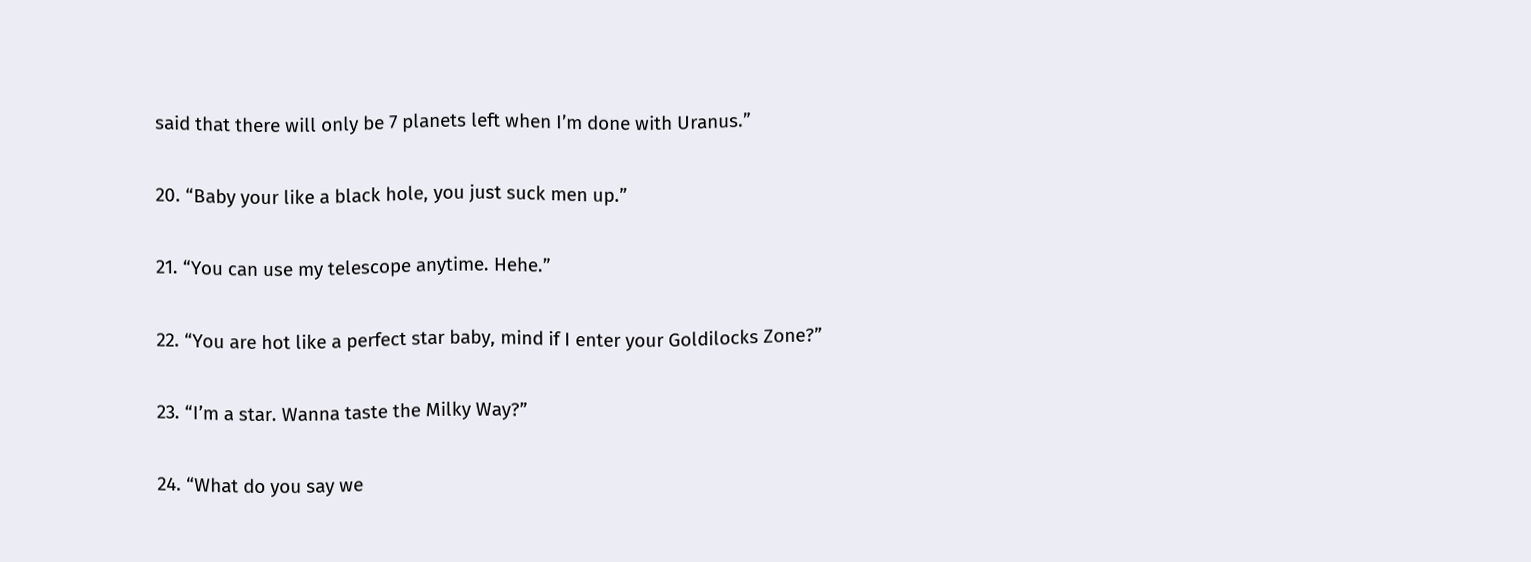said that there will only be 7 planets left when I’m done with Uranus.”

20. “Baby your like a black hole, you just suck men up.”

21. “You can use my telescope anytime. Hehe.”

22. “You are hot like a perfect star baby, mind if I enter your Goldilocks Zone?”

23. “I’m a star. Wanna taste the Milky Way?”

24. “What do you say we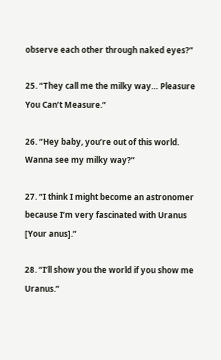observe each other through naked eyes?”

25. “They call me the milky way… Pleasure You Can’t Measure.”

26. “Hey baby, you’re out of this world. Wanna see my milky way?”

27. “I think I might become an astronomer because I’m very fascinated with Uranus [Your anus].”

28. “I’ll show you the world if you show me Uranus.”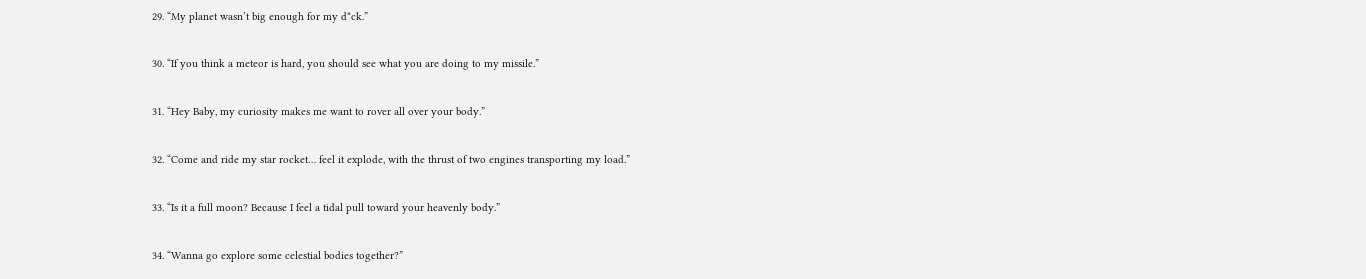29. “My planet wasn’t big enough for my d*ck.”

30. “If you think a meteor is hard, you should see what you are doing to my missile.”

31. “Hey Baby, my curiosity makes me want to rover all over your body.”

32. “Come and ride my star rocket… feel it explode, with the thrust of two engines transporting my load.”

33. “Is it a full moon? Because I feel a tidal pull toward your heavenly body.”

34. “Wanna go explore some celestial bodies together?”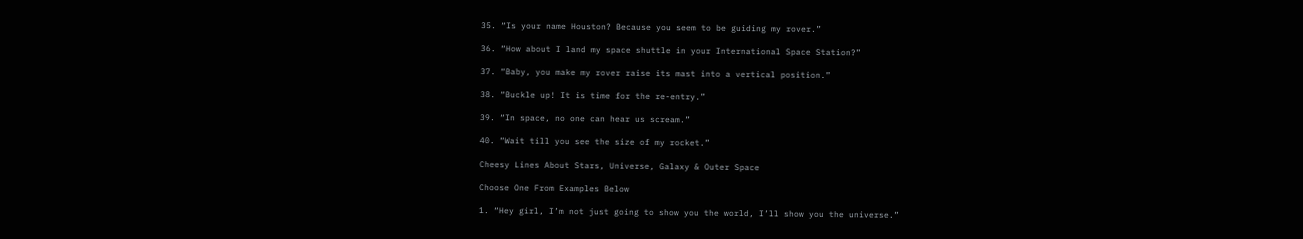35. “Is your name Houston? Because you seem to be guiding my rover.”

36. “How about I land my space shuttle in your International Space Station?”

37. “Baby, you make my rover raise its mast into a vertical position.”

38. “Buckle up! It is time for the re-entry.”

39. “In space, no one can hear us scream.”

40. “Wait till you see the size of my rocket.”

Cheesy Lines About Stars, Universe, Galaxy & Outer Space

Choose One From Examples Below

1. “Hey girl, I’m not just going to show you the world, I’ll show you the universe.”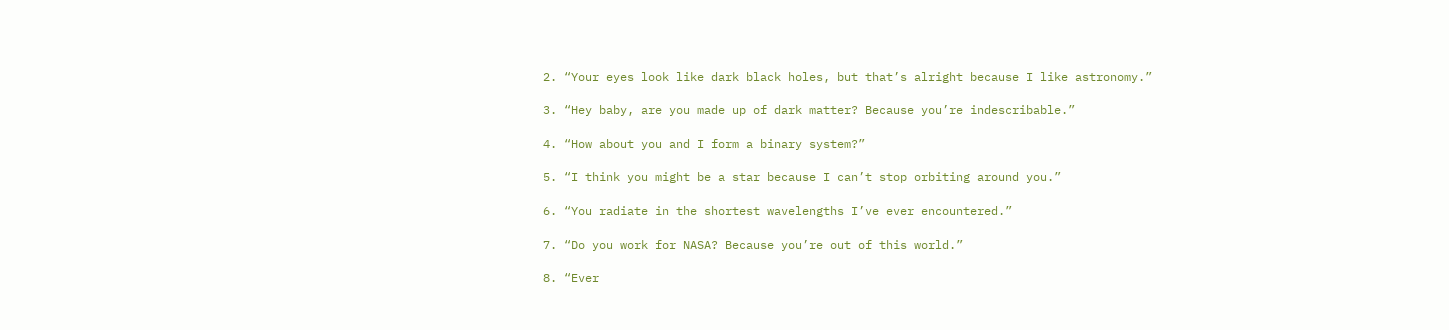2. “Your eyes look like dark black holes, but that’s alright because I like astronomy.”

3. “Hey baby, are you made up of dark matter? Because you’re indescribable.”

4. “How about you and I form a binary system?”

5. “I think you might be a star because I can’t stop orbiting around you.”

6. “You radiate in the shortest wavelengths I’ve ever encountered.”

7. “Do you work for NASA? Because you’re out of this world.”

8. “Ever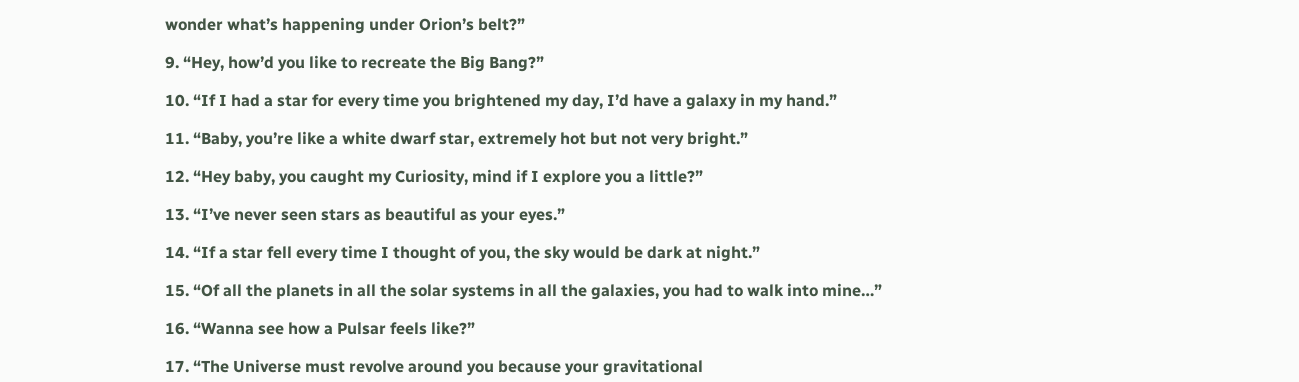wonder what’s happening under Orion’s belt?”

9. “Hey, how’d you like to recreate the Big Bang?”

10. “If I had a star for every time you brightened my day, I’d have a galaxy in my hand.”

11. “Baby, you’re like a white dwarf star, extremely hot but not very bright.”

12. “Hey baby, you caught my Curiosity, mind if I explore you a little?”

13. “I’ve never seen stars as beautiful as your eyes.”

14. “If a star fell every time I thought of you, the sky would be dark at night.”

15. “Of all the planets in all the solar systems in all the galaxies, you had to walk into mine…”

16. “Wanna see how a Pulsar feels like?”

17. “The Universe must revolve around you because your gravitational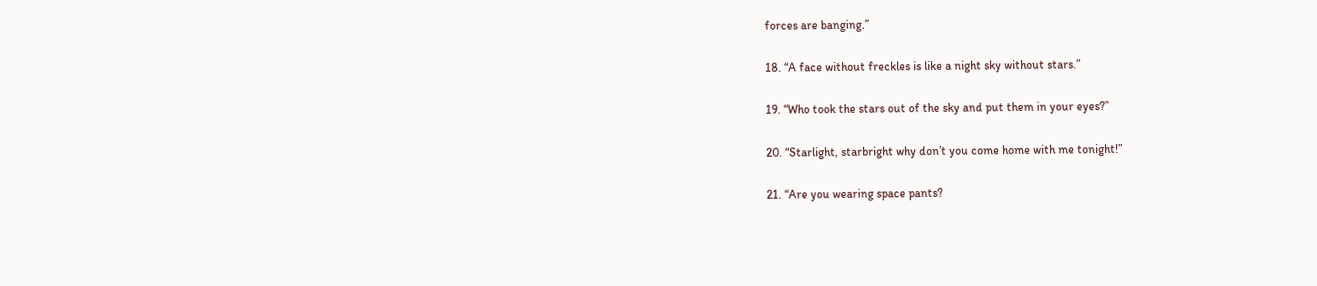forces are banging.”

18. “A face without freckles is like a night sky without stars.”

19. “Who took the stars out of the sky and put them in your eyes?”

20. “Starlight, starbright why don’t you come home with me tonight!”

21. “Are you wearing space pants?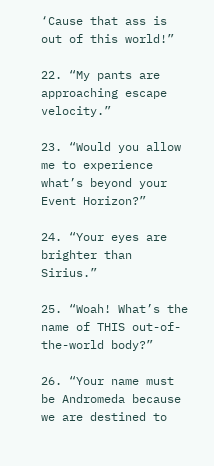‘Cause that ass is out of this world!”

22. “My pants are approaching escape velocity.”

23. “Would you allow me to experience what’s beyond your Event Horizon?”

24. “Your eyes are brighter than Sirius.”

25. “Woah! What’s the name of THIS out-of-the-world body?”

26. “Your name must be Andromeda because we are destined to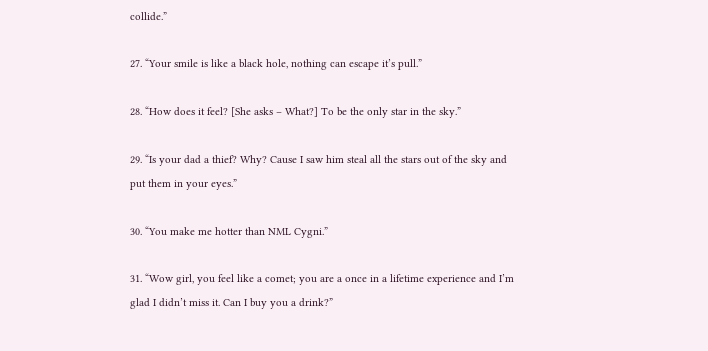collide.”

27. “Your smile is like a black hole, nothing can escape it’s pull.”

28. “How does it feel? [She asks – What?] To be the only star in the sky.”

29. “Is your dad a thief? Why? Cause I saw him steal all the stars out of the sky and put them in your eyes.”

30. “You make me hotter than NML Cygni.”

31. “Wow girl, you feel like a comet; you are a once in a lifetime experience and I’m glad I didn’t miss it. Can I buy you a drink?”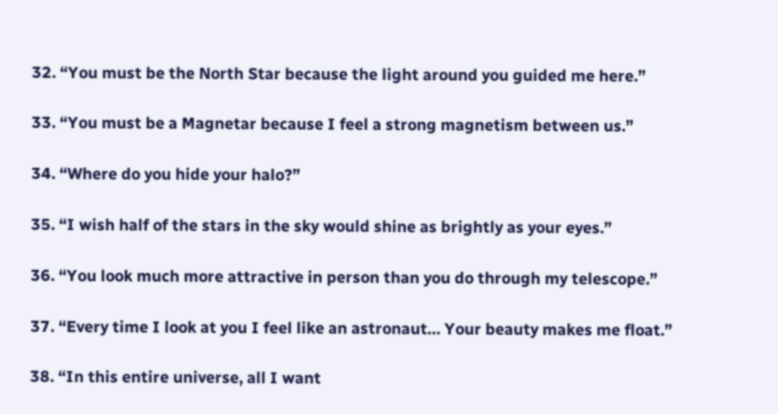32. “You must be the North Star because the light around you guided me here.”

33. “You must be a Magnetar because I feel a strong magnetism between us.”

34. “Where do you hide your halo?”

35. “I wish half of the stars in the sky would shine as brightly as your eyes.”

36. “You look much more attractive in person than you do through my telescope.”

37. “Every time I look at you I feel like an astronaut… Your beauty makes me float.”

38. “In this entire universe, all I want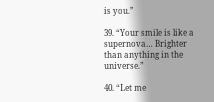is you.”

39. “Your smile is like a supernova… Brighter than anything in the universe.”

40. “Let me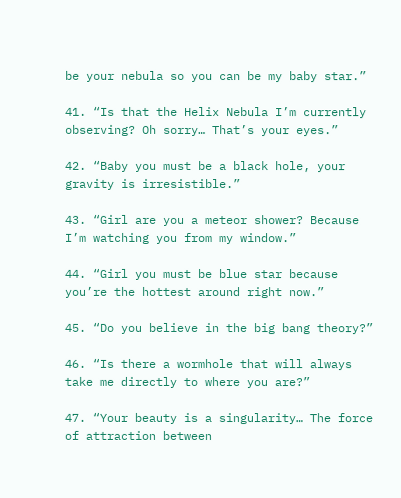be your nebula so you can be my baby star.”

41. “Is that the Helix Nebula I’m currently observing? Oh sorry… That’s your eyes.”

42. “Baby you must be a black hole, your gravity is irresistible.”

43. “Girl are you a meteor shower? Because I’m watching you from my window.”

44. “Girl you must be blue star because you’re the hottest around right now.”

45. “Do you believe in the big bang theory?”

46. “Is there a wormhole that will always take me directly to where you are?”

47. “Your beauty is a singularity… The force of attraction between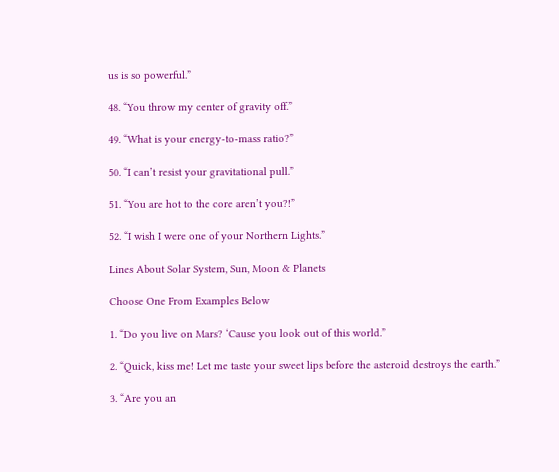us is so powerful.”

48. “You throw my center of gravity off.”

49. “What is your energy-to-mass ratio?”

50. “I can’t resist your gravitational pull.”

51. “You are hot to the core aren’t you?!”

52. “I wish I were one of your Northern Lights.”

Lines About Solar System, Sun, Moon & Planets

Choose One From Examples Below

1. “Do you live on Mars? ‘Cause you look out of this world.”

2. “Quick, kiss me! Let me taste your sweet lips before the asteroid destroys the earth.”

3. “Are you an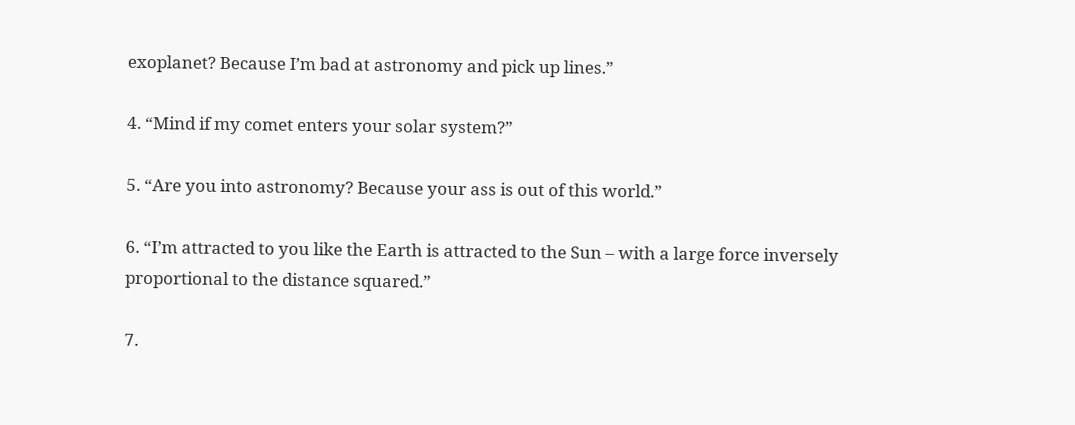exoplanet? Because I’m bad at astronomy and pick up lines.”

4. “Mind if my comet enters your solar system?”

5. “Are you into astronomy? Because your ass is out of this world.”

6. “I’m attracted to you like the Earth is attracted to the Sun – with a large force inversely proportional to the distance squared.”

7.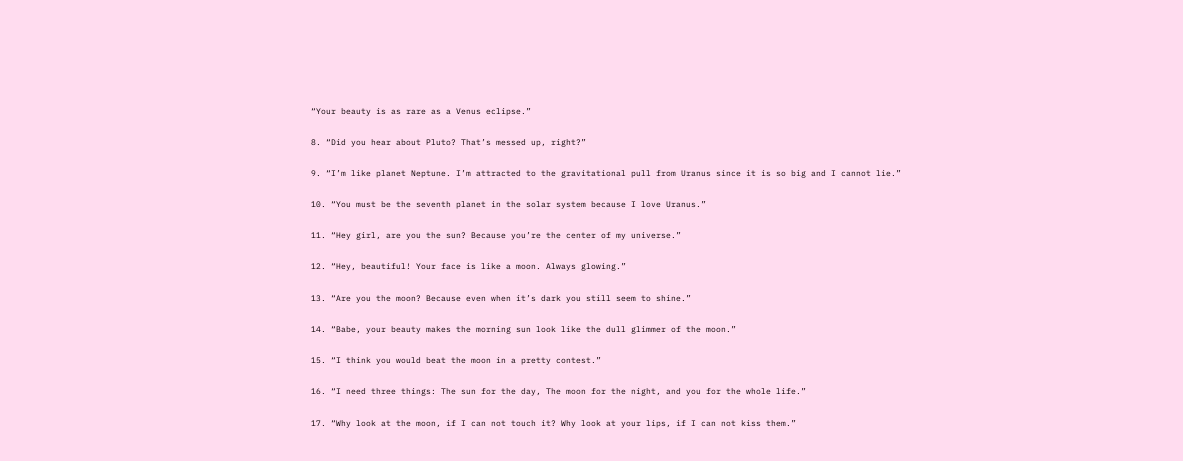“Your beauty is as rare as a Venus eclipse.”

8. “Did you hear about Pluto? That’s messed up, right?”

9. “I’m like planet Neptune. I’m attracted to the gravitational pull from Uranus since it is so big and I cannot lie.”

10. “You must be the seventh planet in the solar system because I love Uranus.”

11. “Hey girl, are you the sun? Because you’re the center of my universe.”

12. “Hey, beautiful! Your face is like a moon. Always glowing.”

13. “Are you the moon? Because even when it’s dark you still seem to shine.”

14. “Babe, your beauty makes the morning sun look like the dull glimmer of the moon.”

15. “I think you would beat the moon in a pretty contest.”

16. “I need three things: The sun for the day, The moon for the night, and you for the whole life.”

17. “Why look at the moon, if I can not touch it? Why look at your lips, if I can not kiss them.”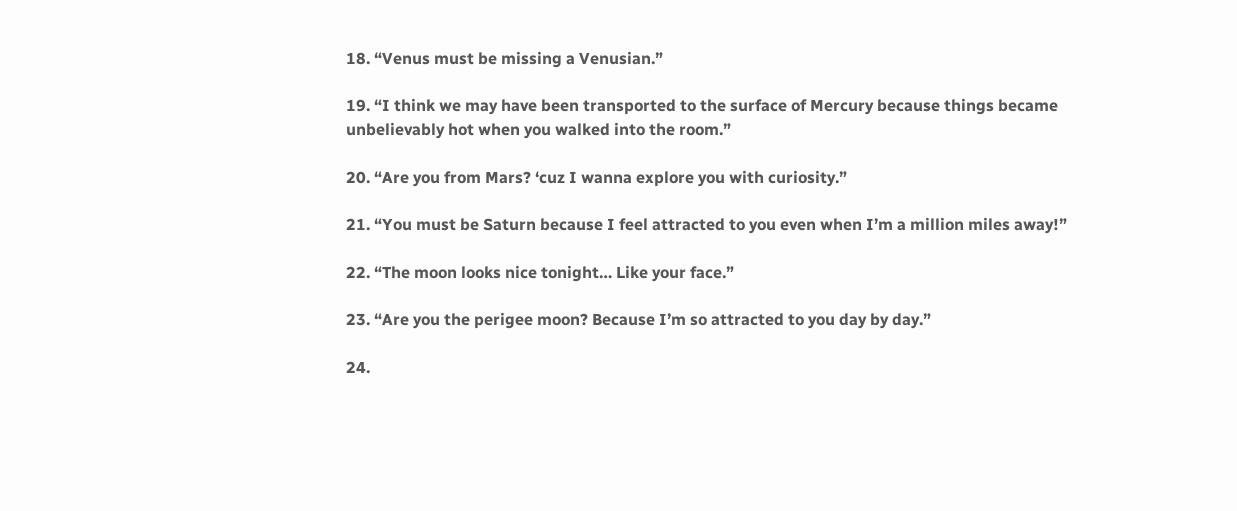18. “Venus must be missing a Venusian.”

19. “I think we may have been transported to the surface of Mercury because things became unbelievably hot when you walked into the room.”

20. “Are you from Mars? ‘cuz I wanna explore you with curiosity.”

21. “You must be Saturn because I feel attracted to you even when I’m a million miles away!”

22. “The moon looks nice tonight… Like your face.”

23. “Are you the perigee moon? Because I’m so attracted to you day by day.”

24.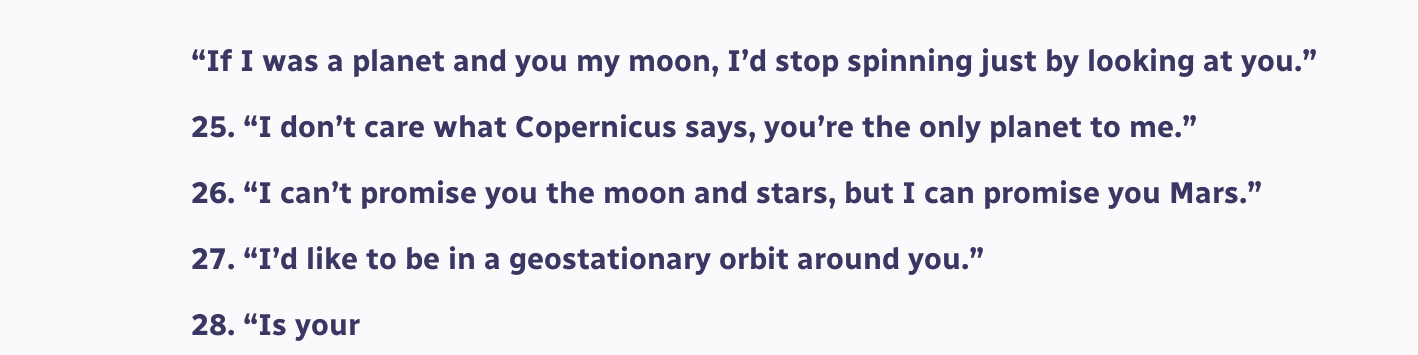“If I was a planet and you my moon, I’d stop spinning just by looking at you.”

25. “I don’t care what Copernicus says, you’re the only planet to me.”

26. “I can’t promise you the moon and stars, but I can promise you Mars.”

27. “I’d like to be in a geostationary orbit around you.”

28. “Is your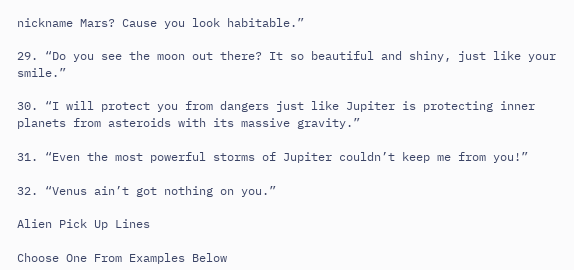nickname Mars? Cause you look habitable.”

29. “Do you see the moon out there? It so beautiful and shiny, just like your smile.”

30. “I will protect you from dangers just like Jupiter is protecting inner planets from asteroids with its massive gravity.”

31. “Even the most powerful storms of Jupiter couldn’t keep me from you!”

32. “Venus ain’t got nothing on you.”

Alien Pick Up Lines

Choose One From Examples Below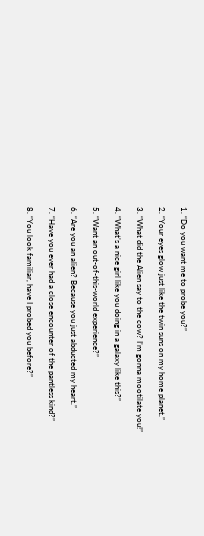1. “Do you want me to probe you?”

2. “Your eyes glow just like the twin suns on my home planet.”

3. “What did the Alien say to the cow? I’m gonna mootilate you!”

4. “What’s a nice girl like you doing in a galaxy like this?”

5. “Want an out-of-this-world experience?”

6. “Are you an alien? Because you just abducted my heart.”

7. “Have you ever had a close encounter of the pantless kind?”

8. “You look familiar, have I probed you before?”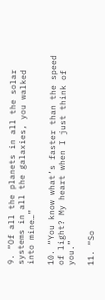9. “Of all the planets in all the solar systems in all the galaxies, you walked into mine…”

10. “You know what’s faster than the speed of light? My heart when I just think of you.”

11. “So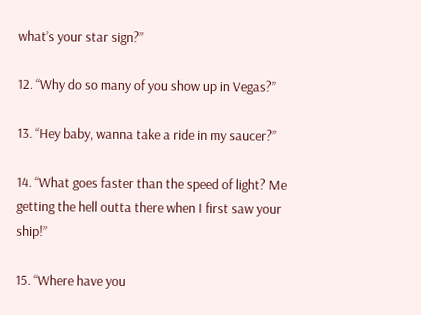what’s your star sign?”

12. “Why do so many of you show up in Vegas?”

13. “Hey baby, wanna take a ride in my saucer?”

14. “What goes faster than the speed of light? Me getting the hell outta there when I first saw your ship!”

15. “Where have you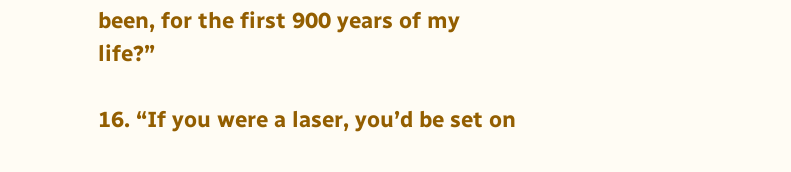been, for the first 900 years of my life?”

16. “If you were a laser, you’d be set on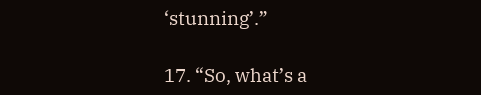‘stunning’.”

17. “So, what’s a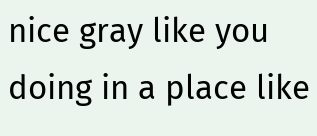nice gray like you doing in a place like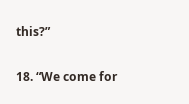this?”

18. “We come for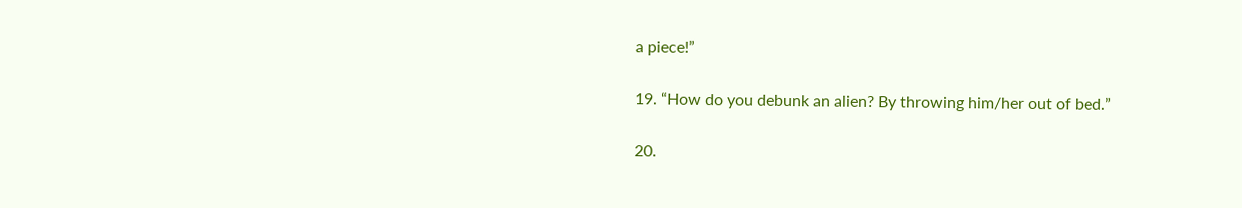a piece!”

19. “How do you debunk an alien? By throwing him/her out of bed.”

20.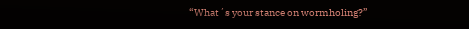“What´s your stance on wormholing?”